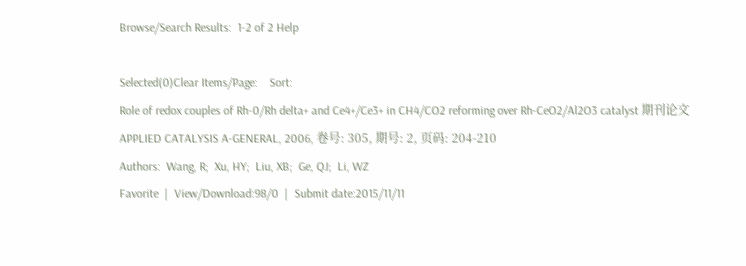Browse/Search Results:  1-2 of 2 Help

Selected(0)Clear Items/Page:    Sort:
Role of redox couples of Rh-0/Rh delta+ and Ce4+/Ce3+ in CH4/CO2 reforming over Rh-CeO2/Al2O3 catalyst 期刊论文
APPLIED CATALYSIS A-GENERAL, 2006, 卷号: 305, 期号: 2, 页码: 204-210
Authors:  Wang, R;  Xu, HY;  Liu, XB;  Ge, QJ;  Li, WZ
Favorite  |  View/Download:98/0  |  Submit date:2015/11/11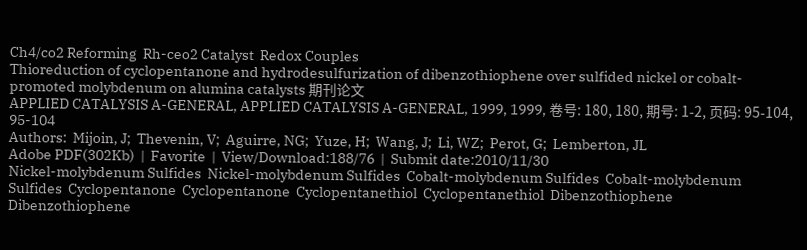Ch4/co2 Reforming  Rh-ceo2 Catalyst  Redox Couples
Thioreduction of cyclopentanone and hydrodesulfurization of dibenzothiophene over sulfided nickel or cobalt-promoted molybdenum on alumina catalysts 期刊论文
APPLIED CATALYSIS A-GENERAL, APPLIED CATALYSIS A-GENERAL, 1999, 1999, 卷号: 180, 180, 期号: 1-2, 页码: 95-104, 95-104
Authors:  Mijoin, J;  Thevenin, V;  Aguirre, NG;  Yuze, H;  Wang, J;  Li, WZ;  Perot, G;  Lemberton, JL
Adobe PDF(302Kb)  |  Favorite  |  View/Download:188/76  |  Submit date:2010/11/30
Nickel-molybdenum Sulfides  Nickel-molybdenum Sulfides  Cobalt-molybdenum Sulfides  Cobalt-molybdenum Sulfides  Cyclopentanone  Cyclopentanone  Cyclopentanethiol  Cyclopentanethiol  Dibenzothiophene  Dibenzothiophene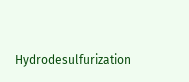Hydrodesulfurization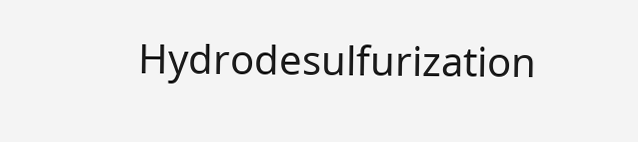Hydrodesulfurization